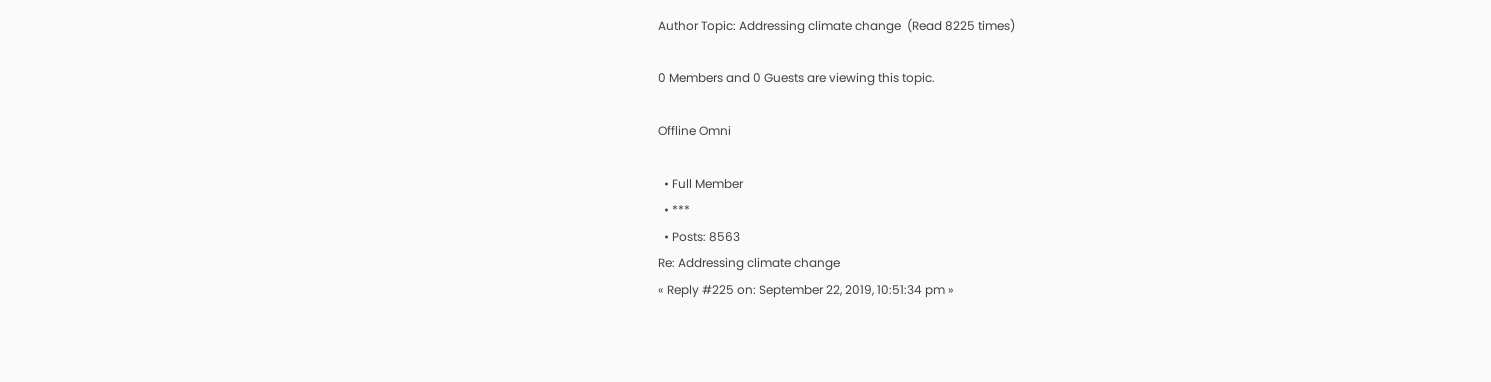Author Topic: Addressing climate change  (Read 8225 times)

0 Members and 0 Guests are viewing this topic.

Offline Omni

  • Full Member
  • ***
  • Posts: 8563
Re: Addressing climate change
« Reply #225 on: September 22, 2019, 10:51:34 pm »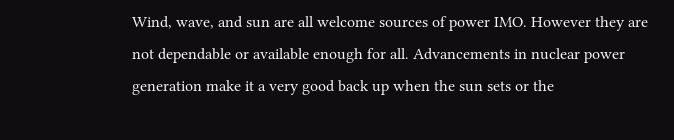Wind, wave, and sun are all welcome sources of power IMO. However they are not dependable or available enough for all. Advancements in nuclear power generation make it a very good back up when the sun sets or the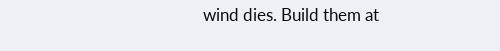wind dies. Build them at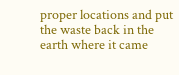proper locations and put the waste back in the earth where it came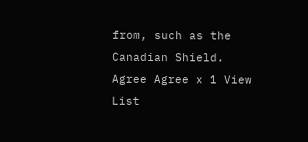from, such as the Canadian Shield.
Agree Agree x 1 View List